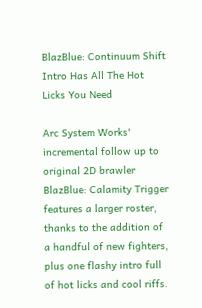BlazBlue: Continuum Shift Intro Has All The Hot Licks You Need

Arc System Works' incremental follow up to original 2D brawler BlazBlue: Calamity Trigger features a larger roster, thanks to the addition of a handful of new fighters, plus one flashy intro full of hot licks and cool riffs.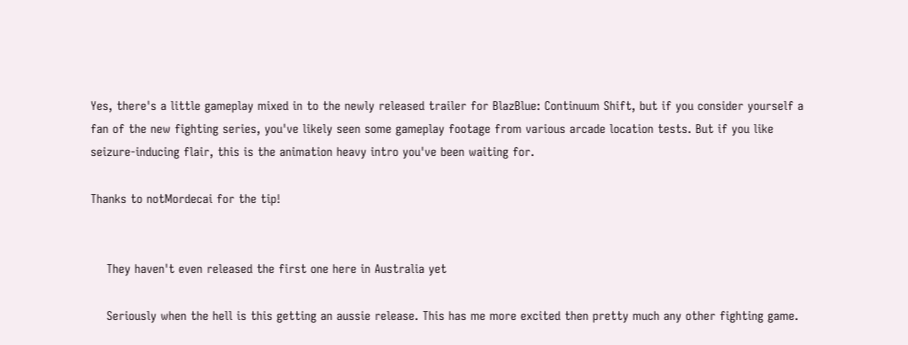Yes, there's a little gameplay mixed in to the newly released trailer for BlazBlue: Continuum Shift, but if you consider yourself a fan of the new fighting series, you've likely seen some gameplay footage from various arcade location tests. But if you like seizure-inducing flair, this is the animation heavy intro you've been waiting for.

Thanks to notMordecai for the tip!


    They haven't even released the first one here in Australia yet

    Seriously when the hell is this getting an aussie release. This has me more excited then pretty much any other fighting game.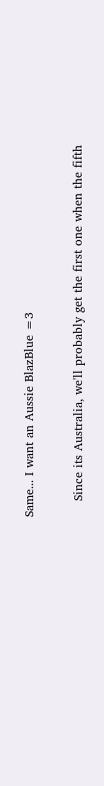Same... I want an Aussie BlazBlue =3

    Since its Australia, we'll probably get the first one when the fifth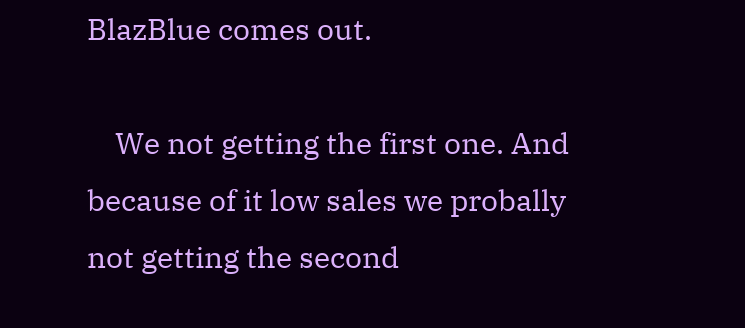BlazBlue comes out.

    We not getting the first one. And because of it low sales we probally not getting the second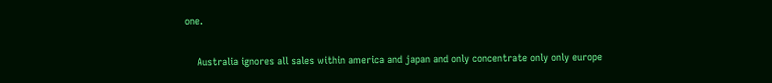one.

    Australia ignores all sales within america and japan and only concentrate only only europe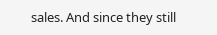sales. And since they still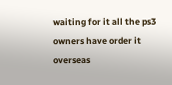waiting for it all the ps3 owners have order it overseas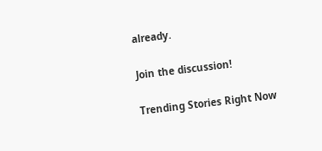already.

Join the discussion!

Trending Stories Right Now